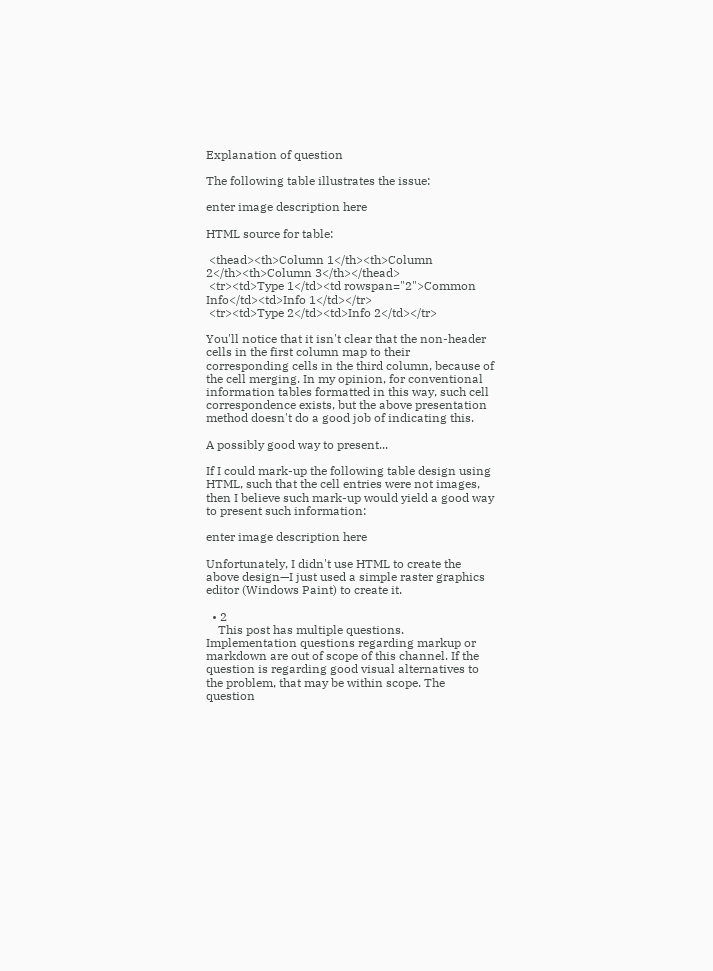Explanation of question

The following table illustrates the issue:

enter image description here

HTML source for table:

 <thead><th>Column 1</th><th>Column 2</th><th>Column 3</th></thead>
 <tr><td>Type 1</td><td rowspan="2">Common Info</td><td>Info 1</td></tr>
 <tr><td>Type 2</td><td>Info 2</td></tr>

You'll notice that it isn't clear that the non-header cells in the first column map to their corresponding cells in the third column, because of the cell merging. In my opinion, for conventional information tables formatted in this way, such cell correspondence exists, but the above presentation method doesn't do a good job of indicating this.

A possibly good way to present...

If I could mark-up the following table design using HTML, such that the cell entries were not images, then I believe such mark-up would yield a good way to present such information:

enter image description here

Unfortunately, I didn't use HTML to create the above design—I just used a simple raster graphics editor (Windows Paint) to create it.

  • 2
    This post has multiple questions. Implementation questions regarding markup or markdown are out of scope of this channel. If the question is regarding good visual alternatives to the problem, that may be within scope. The question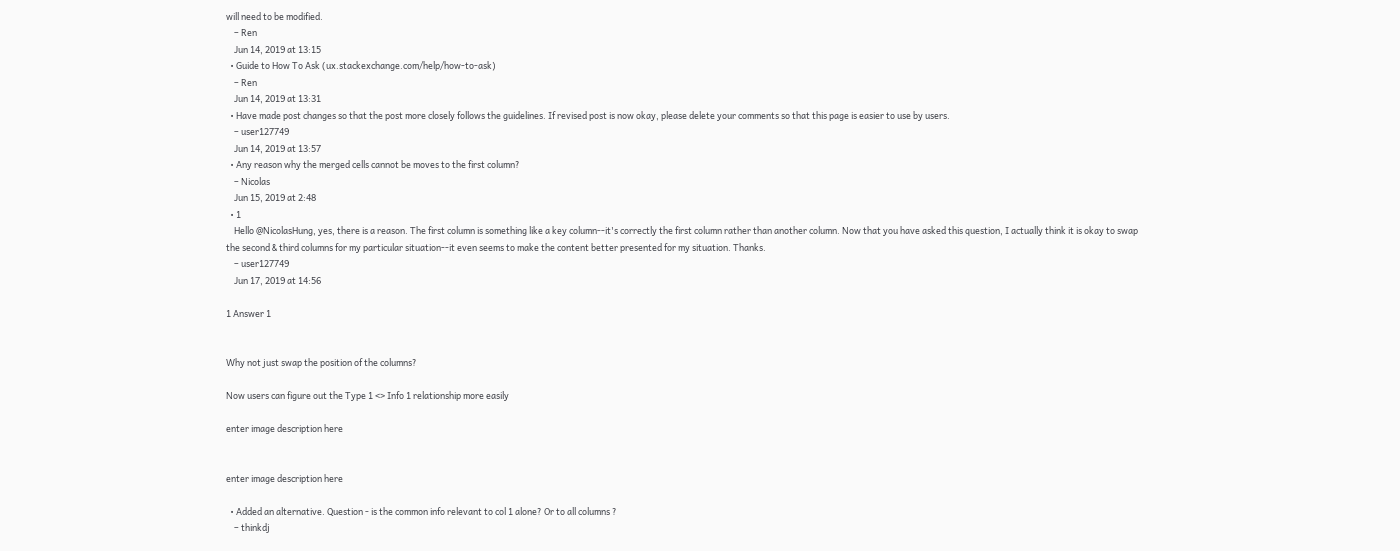will need to be modified.
    – Ren
    Jun 14, 2019 at 13:15
  • Guide to How To Ask (ux.stackexchange.com/help/how-to-ask)
    – Ren
    Jun 14, 2019 at 13:31
  • Have made post changes so that the post more closely follows the guidelines. If revised post is now okay, please delete your comments so that this page is easier to use by users.
    – user127749
    Jun 14, 2019 at 13:57
  • Any reason why the merged cells cannot be moves to the first column?
    – Nicolas
    Jun 15, 2019 at 2:48
  • 1
    Hello @NicolasHung, yes, there is a reason. The first column is something like a key column--it's correctly the first column rather than another column. Now that you have asked this question, I actually think it is okay to swap the second & third columns for my particular situation--it even seems to make the content better presented for my situation. Thanks.
    – user127749
    Jun 17, 2019 at 14:56

1 Answer 1


Why not just swap the position of the columns?

Now users can figure out the Type 1 <> Info 1 relationship more easily

enter image description here


enter image description here

  • Added an alternative. Question - is the common info relevant to col 1 alone? Or to all columns ?
    – thinkdj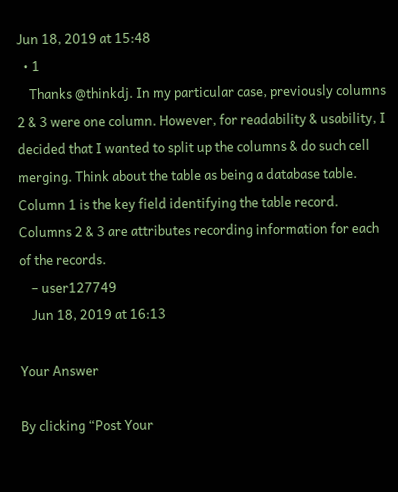Jun 18, 2019 at 15:48
  • 1
    Thanks @thinkdj. In my particular case, previously columns 2 & 3 were one column. However, for readability & usability, I decided that I wanted to split up the columns & do such cell merging. Think about the table as being a database table. Column 1 is the key field identifying the table record. Columns 2 & 3 are attributes recording information for each of the records.
    – user127749
    Jun 18, 2019 at 16:13

Your Answer

By clicking “Post Your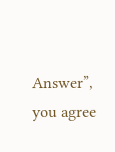Answer”, you agree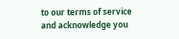to our terms of service and acknowledge you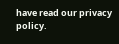have read our privacy policy.